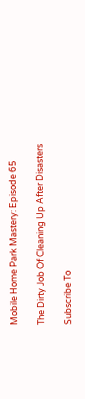Mobile Home Park Mastery: Episode 65

The Dirty Job Of Cleaning Up After Disasters

Subscribe To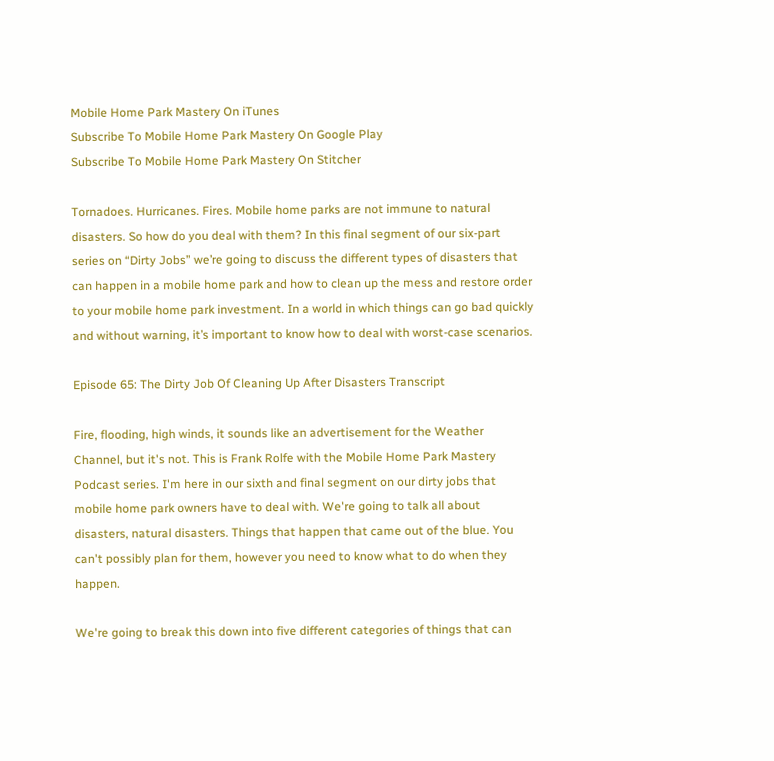Mobile Home Park Mastery On iTunes
Subscribe To Mobile Home Park Mastery On Google Play
Subscribe To Mobile Home Park Mastery On Stitcher

Tornadoes. Hurricanes. Fires. Mobile home parks are not immune to natural disasters. So how do you deal with them? In this final segment of our six-part series on “Dirty Jobs” we’re going to discuss the different types of disasters that can happen in a mobile home park and how to clean up the mess and restore order to your mobile home park investment. In a world in which things can go bad quickly and without warning, it’s important to know how to deal with worst-case scenarios.

Episode 65: The Dirty Job Of Cleaning Up After Disasters Transcript

Fire, flooding, high winds, it sounds like an advertisement for the Weather Channel, but it's not. This is Frank Rolfe with the Mobile Home Park Mastery Podcast series. I'm here in our sixth and final segment on our dirty jobs that mobile home park owners have to deal with. We're going to talk all about disasters, natural disasters. Things that happen that came out of the blue. You can't possibly plan for them, however you need to know what to do when they happen.

We're going to break this down into five different categories of things that can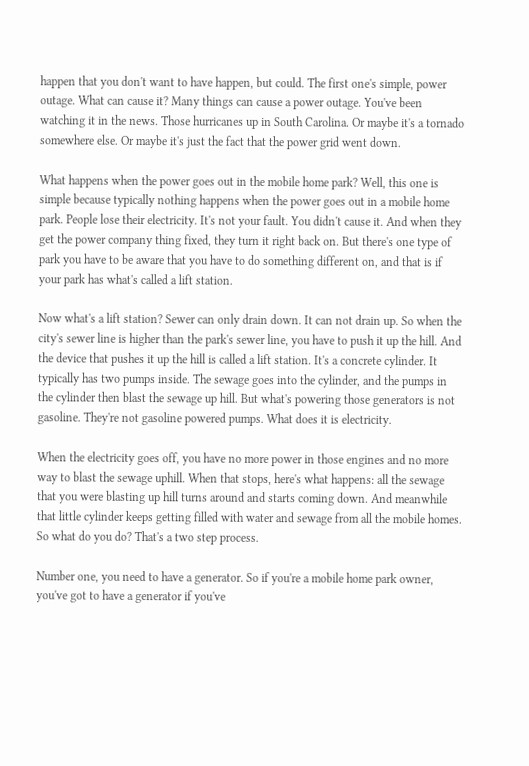happen that you don't want to have happen, but could. The first one's simple, power outage. What can cause it? Many things can cause a power outage. You've been watching it in the news. Those hurricanes up in South Carolina. Or maybe it's a tornado somewhere else. Or maybe it's just the fact that the power grid went down.

What happens when the power goes out in the mobile home park? Well, this one is simple because typically nothing happens when the power goes out in a mobile home park. People lose their electricity. It's not your fault. You didn't cause it. And when they get the power company thing fixed, they turn it right back on. But there's one type of park you have to be aware that you have to do something different on, and that is if your park has what's called a lift station.

Now what's a lift station? Sewer can only drain down. It can not drain up. So when the city's sewer line is higher than the park's sewer line, you have to push it up the hill. And the device that pushes it up the hill is called a lift station. It's a concrete cylinder. It typically has two pumps inside. The sewage goes into the cylinder, and the pumps in the cylinder then blast the sewage up hill. But what's powering those generators is not gasoline. They're not gasoline powered pumps. What does it is electricity.

When the electricity goes off, you have no more power in those engines and no more way to blast the sewage uphill. When that stops, here's what happens: all the sewage that you were blasting up hill turns around and starts coming down. And meanwhile that little cylinder keeps getting filled with water and sewage from all the mobile homes. So what do you do? That's a two step process.

Number one, you need to have a generator. So if you're a mobile home park owner, you've got to have a generator if you've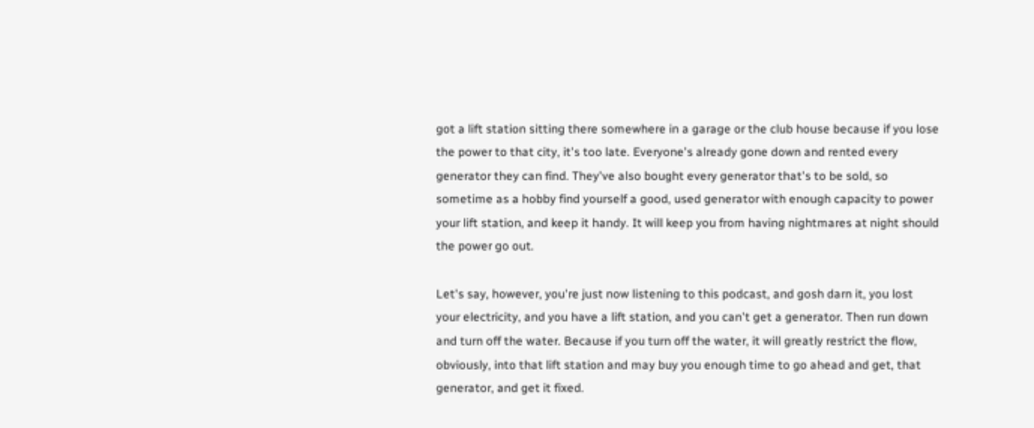got a lift station sitting there somewhere in a garage or the club house because if you lose the power to that city, it's too late. Everyone's already gone down and rented every generator they can find. They've also bought every generator that's to be sold, so sometime as a hobby find yourself a good, used generator with enough capacity to power your lift station, and keep it handy. It will keep you from having nightmares at night should the power go out.

Let's say, however, you're just now listening to this podcast, and gosh darn it, you lost your electricity, and you have a lift station, and you can't get a generator. Then run down and turn off the water. Because if you turn off the water, it will greatly restrict the flow, obviously, into that lift station and may buy you enough time to go ahead and get, that generator, and get it fixed.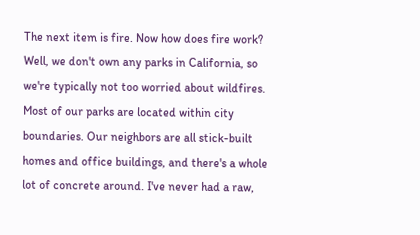The next item is fire. Now how does fire work? Well, we don't own any parks in California, so we're typically not too worried about wildfires. Most of our parks are located within city boundaries. Our neighbors are all stick-built homes and office buildings, and there's a whole lot of concrete around. I've never had a raw,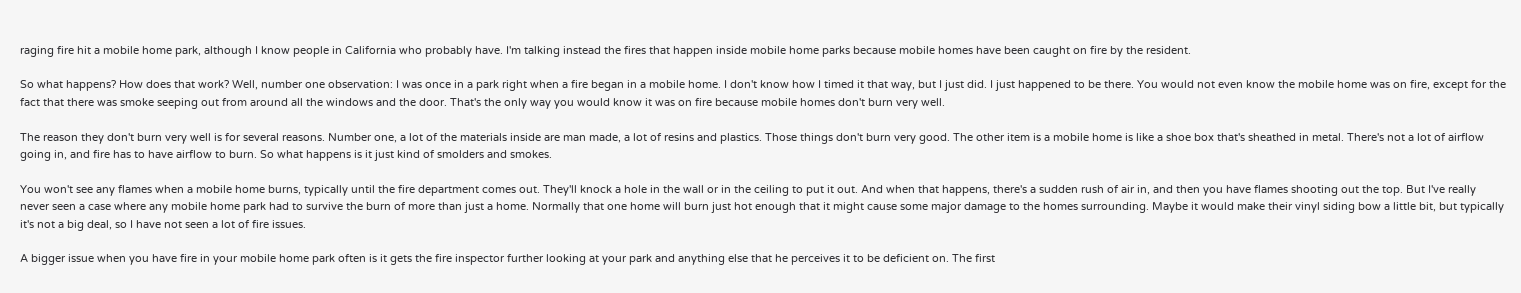raging fire hit a mobile home park, although I know people in California who probably have. I'm talking instead the fires that happen inside mobile home parks because mobile homes have been caught on fire by the resident.

So what happens? How does that work? Well, number one observation: I was once in a park right when a fire began in a mobile home. I don't know how I timed it that way, but I just did. I just happened to be there. You would not even know the mobile home was on fire, except for the fact that there was smoke seeping out from around all the windows and the door. That's the only way you would know it was on fire because mobile homes don't burn very well.

The reason they don't burn very well is for several reasons. Number one, a lot of the materials inside are man made, a lot of resins and plastics. Those things don't burn very good. The other item is a mobile home is like a shoe box that's sheathed in metal. There's not a lot of airflow going in, and fire has to have airflow to burn. So what happens is it just kind of smolders and smokes.

You won't see any flames when a mobile home burns, typically until the fire department comes out. They'll knock a hole in the wall or in the ceiling to put it out. And when that happens, there's a sudden rush of air in, and then you have flames shooting out the top. But I've really never seen a case where any mobile home park had to survive the burn of more than just a home. Normally that one home will burn just hot enough that it might cause some major damage to the homes surrounding. Maybe it would make their vinyl siding bow a little bit, but typically it's not a big deal, so I have not seen a lot of fire issues.

A bigger issue when you have fire in your mobile home park often is it gets the fire inspector further looking at your park and anything else that he perceives it to be deficient on. The first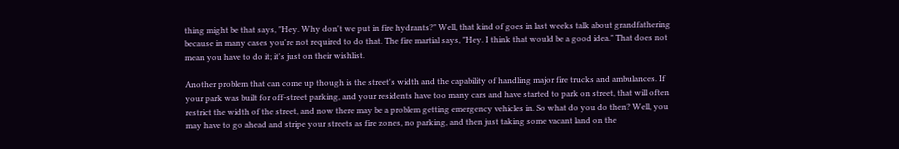thing might be that says, "Hey. Why don't we put in fire hydrants?" Well, that kind of goes in last weeks talk about grandfathering because in many cases you're not required to do that. The fire martial says, "Hey. I think that would be a good idea." That does not mean you have to do it; it's just on their wishlist.

Another problem that can come up though is the street's width and the capability of handling major fire trucks and ambulances. If your park was built for off-street parking, and your residents have too many cars and have started to park on street, that will often restrict the width of the street, and now there may be a problem getting emergency vehicles in. So what do you do then? Well, you may have to go ahead and stripe your streets as fire zones, no parking, and then just taking some vacant land on the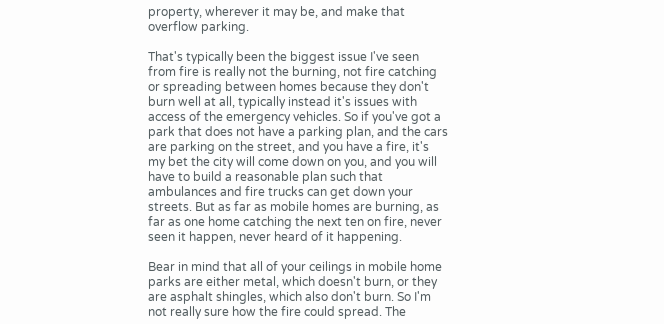property, wherever it may be, and make that overflow parking.

That's typically been the biggest issue I've seen from fire is really not the burning, not fire catching or spreading between homes because they don't burn well at all, typically instead it's issues with access of the emergency vehicles. So if you've got a park that does not have a parking plan, and the cars are parking on the street, and you have a fire, it's my bet the city will come down on you, and you will have to build a reasonable plan such that ambulances and fire trucks can get down your streets. But as far as mobile homes are burning, as far as one home catching the next ten on fire, never seen it happen, never heard of it happening.

Bear in mind that all of your ceilings in mobile home parks are either metal, which doesn't burn, or they are asphalt shingles, which also don't burn. So I'm not really sure how the fire could spread. The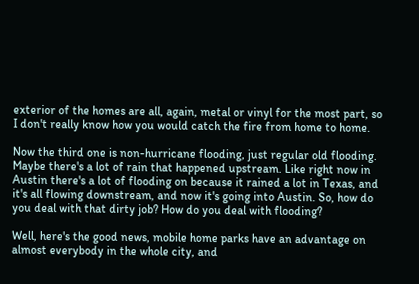exterior of the homes are all, again, metal or vinyl for the most part, so I don't really know how you would catch the fire from home to home.

Now the third one is non-hurricane flooding, just regular old flooding. Maybe there's a lot of rain that happened upstream. Like right now in Austin there's a lot of flooding on because it rained a lot in Texas, and it's all flowing downstream, and now it's going into Austin. So, how do you deal with that dirty job? How do you deal with flooding?

Well, here's the good news, mobile home parks have an advantage on almost everybody in the whole city, and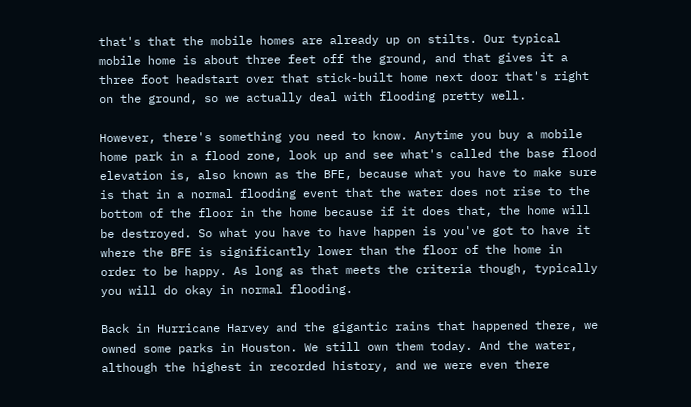that's that the mobile homes are already up on stilts. Our typical mobile home is about three feet off the ground, and that gives it a three foot headstart over that stick-built home next door that's right on the ground, so we actually deal with flooding pretty well.

However, there's something you need to know. Anytime you buy a mobile home park in a flood zone, look up and see what's called the base flood elevation is, also known as the BFE, because what you have to make sure is that in a normal flooding event that the water does not rise to the bottom of the floor in the home because if it does that, the home will be destroyed. So what you have to have happen is you've got to have it where the BFE is significantly lower than the floor of the home in order to be happy. As long as that meets the criteria though, typically you will do okay in normal flooding.

Back in Hurricane Harvey and the gigantic rains that happened there, we owned some parks in Houston. We still own them today. And the water, although the highest in recorded history, and we were even there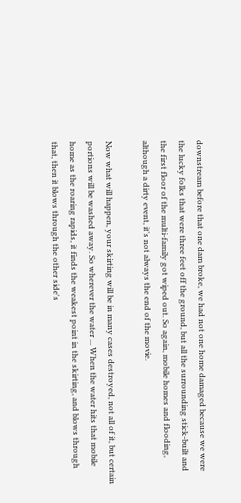downstream before that one dam broke, we had not one home damaged because we were the lucky folks that were three feet off the ground, but all the surrounding stick-built and the first floor of the multi-family got wiped out. So again, mobile homes and flooding, although a dirty event, it's not always the end of the movie.

Now what will happen, your skirting will be in many cases destroyed, not all of it, but certain portions will be washed away. So wherever the water ... When the water hits that mobile home as the roaring rapids, it finds the weakest point in the skirting, and blows through that, then it blows through the other side's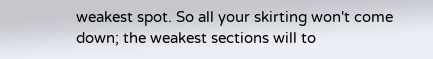weakest spot. So all your skirting won't come down; the weakest sections will to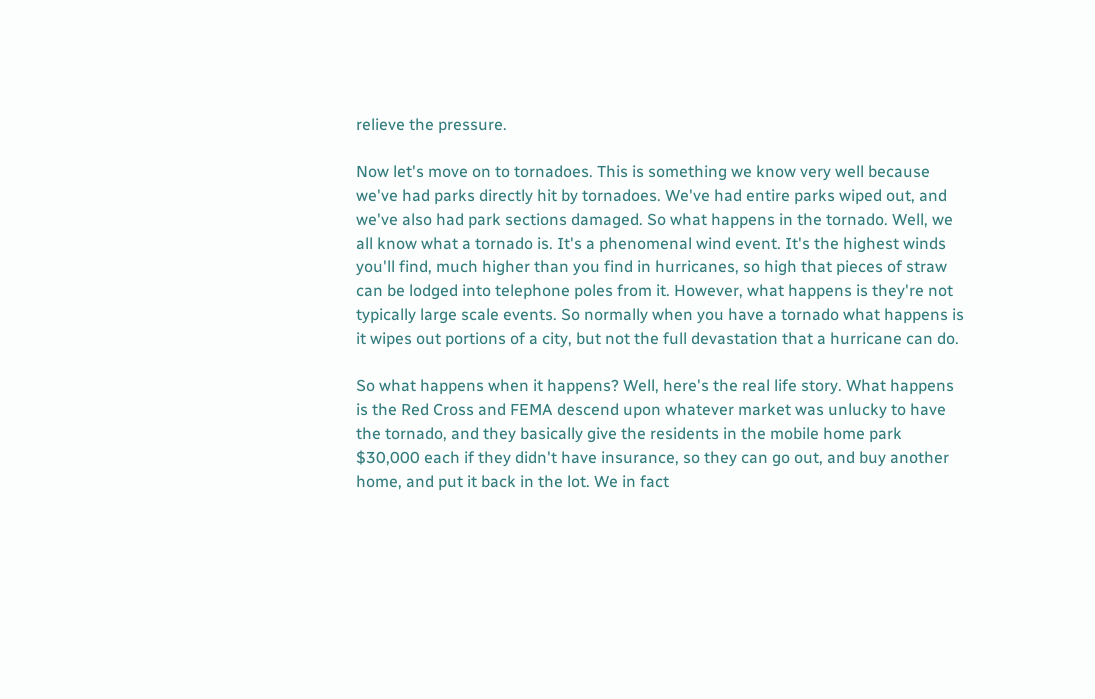relieve the pressure.

Now let's move on to tornadoes. This is something we know very well because we've had parks directly hit by tornadoes. We've had entire parks wiped out, and we've also had park sections damaged. So what happens in the tornado. Well, we all know what a tornado is. It's a phenomenal wind event. It's the highest winds you'll find, much higher than you find in hurricanes, so high that pieces of straw can be lodged into telephone poles from it. However, what happens is they're not typically large scale events. So normally when you have a tornado what happens is it wipes out portions of a city, but not the full devastation that a hurricane can do.

So what happens when it happens? Well, here's the real life story. What happens is the Red Cross and FEMA descend upon whatever market was unlucky to have the tornado, and they basically give the residents in the mobile home park $30,000 each if they didn't have insurance, so they can go out, and buy another home, and put it back in the lot. We in fact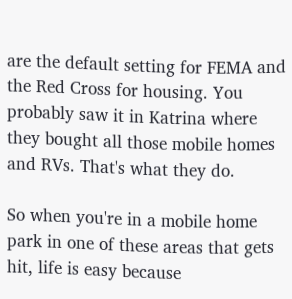are the default setting for FEMA and the Red Cross for housing. You probably saw it in Katrina where they bought all those mobile homes and RVs. That's what they do.

So when you're in a mobile home park in one of these areas that gets hit, life is easy because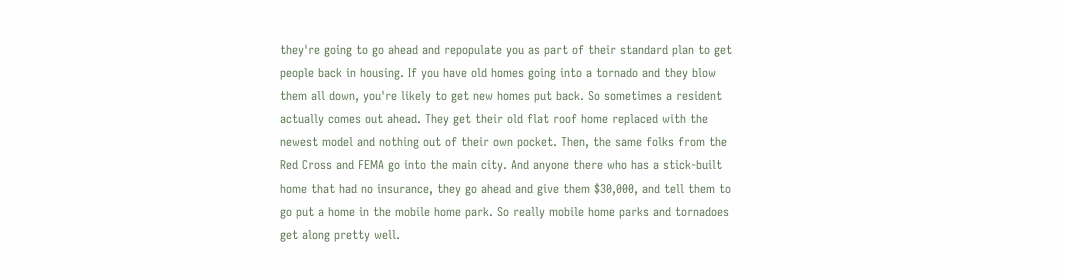they're going to go ahead and repopulate you as part of their standard plan to get people back in housing. If you have old homes going into a tornado and they blow them all down, you're likely to get new homes put back. So sometimes a resident actually comes out ahead. They get their old flat roof home replaced with the newest model and nothing out of their own pocket. Then, the same folks from the Red Cross and FEMA go into the main city. And anyone there who has a stick-built home that had no insurance, they go ahead and give them $30,000, and tell them to go put a home in the mobile home park. So really mobile home parks and tornadoes get along pretty well.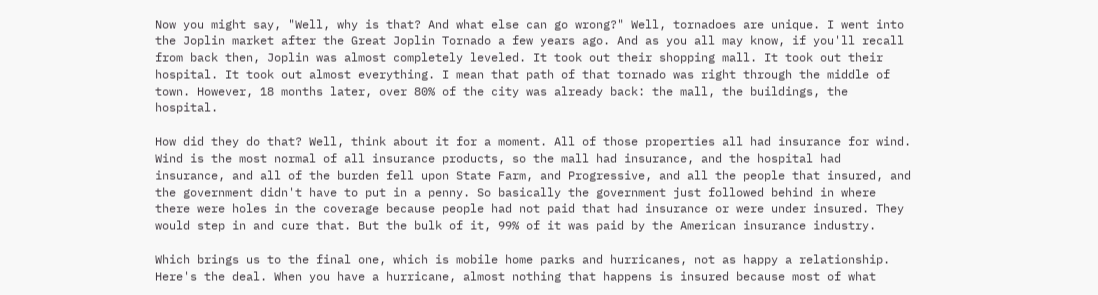Now you might say, "Well, why is that? And what else can go wrong?" Well, tornadoes are unique. I went into the Joplin market after the Great Joplin Tornado a few years ago. And as you all may know, if you'll recall from back then, Joplin was almost completely leveled. It took out their shopping mall. It took out their hospital. It took out almost everything. I mean that path of that tornado was right through the middle of town. However, 18 months later, over 80% of the city was already back: the mall, the buildings, the hospital.

How did they do that? Well, think about it for a moment. All of those properties all had insurance for wind. Wind is the most normal of all insurance products, so the mall had insurance, and the hospital had insurance, and all of the burden fell upon State Farm, and Progressive, and all the people that insured, and the government didn't have to put in a penny. So basically the government just followed behind in where there were holes in the coverage because people had not paid that had insurance or were under insured. They would step in and cure that. But the bulk of it, 99% of it was paid by the American insurance industry.

Which brings us to the final one, which is mobile home parks and hurricanes, not as happy a relationship. Here's the deal. When you have a hurricane, almost nothing that happens is insured because most of what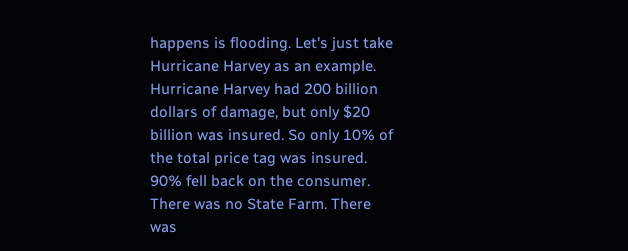happens is flooding. Let's just take Hurricane Harvey as an example. Hurricane Harvey had 200 billion dollars of damage, but only $20 billion was insured. So only 10% of the total price tag was insured. 90% fell back on the consumer. There was no State Farm. There was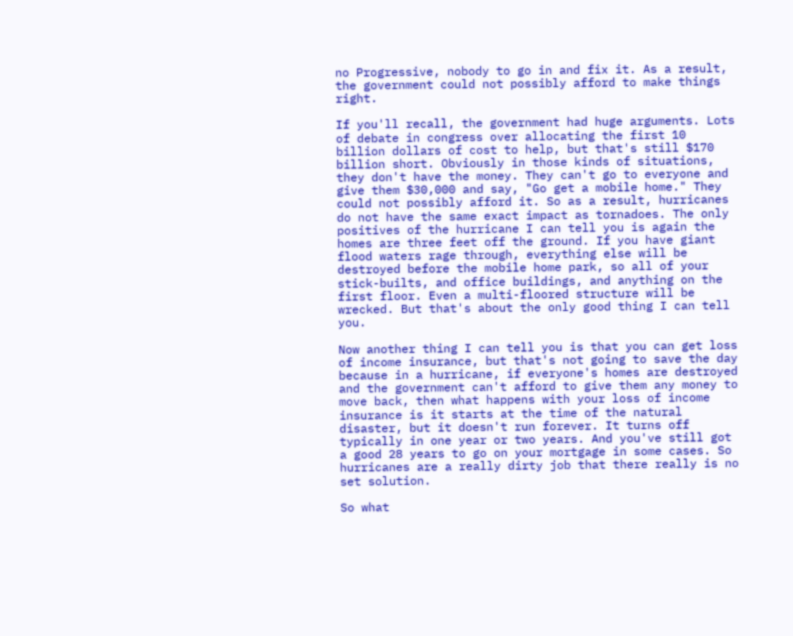no Progressive, nobody to go in and fix it. As a result, the government could not possibly afford to make things right.

If you'll recall, the government had huge arguments. Lots of debate in congress over allocating the first 10 billion dollars of cost to help, but that's still $170 billion short. Obviously in those kinds of situations, they don't have the money. They can't go to everyone and give them $30,000 and say, "Go get a mobile home." They could not possibly afford it. So as a result, hurricanes do not have the same exact impact as tornadoes. The only positives of the hurricane I can tell you is again the homes are three feet off the ground. If you have giant flood waters rage through, everything else will be destroyed before the mobile home park, so all of your stick-builts, and office buildings, and anything on the first floor. Even a multi-floored structure will be wrecked. But that's about the only good thing I can tell you.

Now another thing I can tell you is that you can get loss of income insurance, but that's not going to save the day because in a hurricane, if everyone's homes are destroyed and the government can't afford to give them any money to move back, then what happens with your loss of income insurance is it starts at the time of the natural disaster, but it doesn't run forever. It turns off typically in one year or two years. And you've still got a good 28 years to go on your mortgage in some cases. So hurricanes are a really dirty job that there really is no set solution.

So what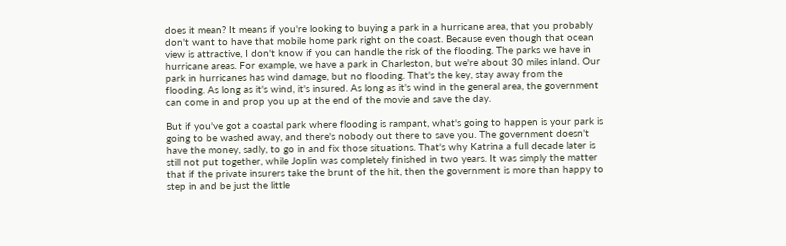does it mean? It means if you're looking to buying a park in a hurricane area, that you probably don't want to have that mobile home park right on the coast. Because even though that ocean view is attractive, I don't know if you can handle the risk of the flooding. The parks we have in hurricane areas. For example, we have a park in Charleston, but we're about 30 miles inland. Our park in hurricanes has wind damage, but no flooding. That's the key, stay away from the flooding. As long as it's wind, it's insured. As long as it's wind in the general area, the government can come in and prop you up at the end of the movie and save the day.

But if you've got a coastal park where flooding is rampant, what's going to happen is your park is going to be washed away, and there's nobody out there to save you. The government doesn't have the money, sadly, to go in and fix those situations. That's why Katrina a full decade later is still not put together, while Joplin was completely finished in two years. It was simply the matter that if the private insurers take the brunt of the hit, then the government is more than happy to step in and be just the little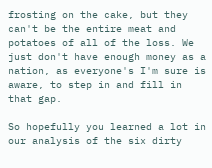frosting on the cake, but they can't be the entire meat and potatoes of all of the loss. We just don't have enough money as a nation, as everyone's I'm sure is aware, to step in and fill in that gap.

So hopefully you learned a lot in our analysis of the six dirty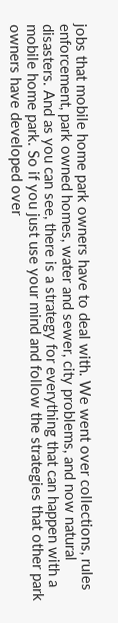jobs that mobile home park owners have to deal with. We went over collections, rules enforcement, park owned homes, water and sewer, city problems, and now natural disasters. And as you can see, there is a strategy for everything that can happen with a mobile home park. So if you just use your mind and follow the strategies that other park owners have developed over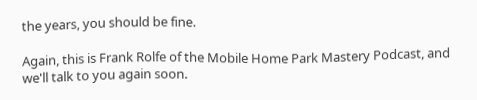the years, you should be fine.

Again, this is Frank Rolfe of the Mobile Home Park Mastery Podcast, and we'll talk to you again soon.